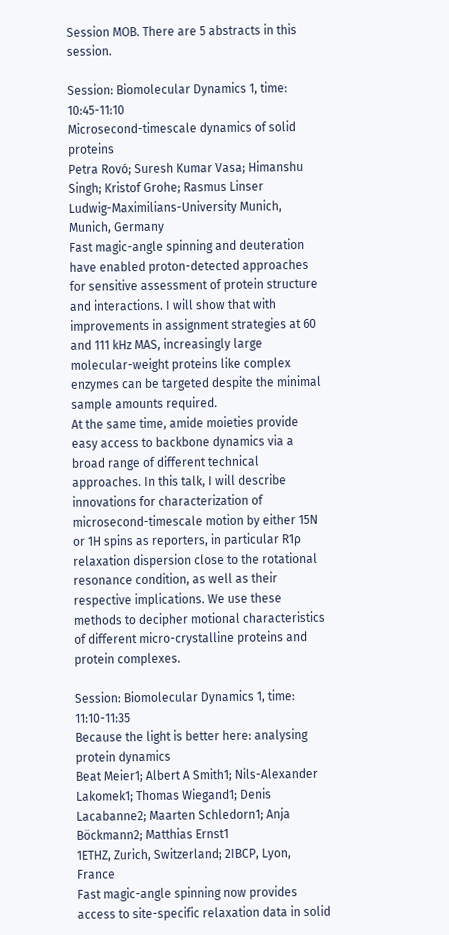Session MOB. There are 5 abstracts in this session.

Session: Biomolecular Dynamics 1, time: 10:45-11:10
Microsecond-timescale dynamics of solid proteins
Petra Rovó; Suresh Kumar Vasa; Himanshu Singh; Kristof Grohe; Rasmus Linser
Ludwig-Maximilians-University Munich, Munich, Germany
Fast magic-angle spinning and deuteration have enabled proton-detected approaches for sensitive assessment of protein structure and interactions. I will show that with improvements in assignment strategies at 60 and 111 kHz MAS, increasingly large molecular-weight proteins like complex enzymes can be targeted despite the minimal sample amounts required.
At the same time, amide moieties provide easy access to backbone dynamics via a broad range of different technical approaches. In this talk, I will describe innovations for characterization of microsecond-timescale motion by either 15N or 1H spins as reporters, in particular R1ρ relaxation dispersion close to the rotational resonance condition, as well as their respective implications. We use these methods to decipher motional characteristics of different micro-crystalline proteins and protein complexes.

Session: Biomolecular Dynamics 1, time: 11:10-11:35
Because the light is better here: analysing protein dynamics
Beat Meier1; Albert A Smith1; Nils-Alexander Lakomek1; Thomas Wiegand1; Denis Lacabanne2; Maarten Schledorn1; Anja Böckmann2; Matthias Ernst1
1ETHZ, Zurich, Switzerland; 2IBCP, Lyon, France
Fast magic-angle spinning now provides access to site-specific relaxation data in solid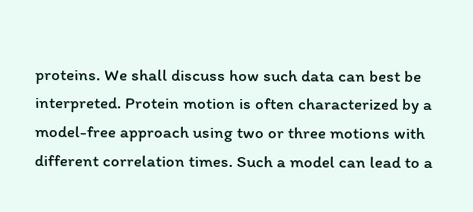proteins. We shall discuss how such data can best be interpreted. Protein motion is often characterized by a model-free approach using two or three motions with different correlation times. Such a model can lead to a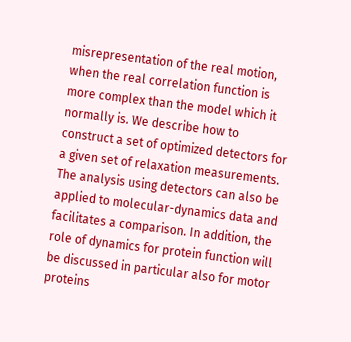misrepresentation of the real motion, when the real correlation function is more complex than the model which it normally is. We describe how to construct a set of optimized detectors for a given set of relaxation measurements. The analysis using detectors can also be applied to molecular-dynamics data and facilitates a comparison. In addition, the role of dynamics for protein function will be discussed in particular also for motor proteins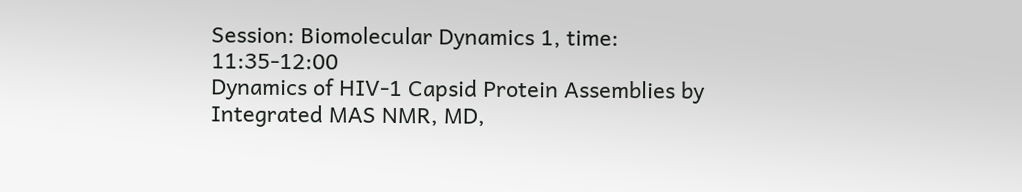Session: Biomolecular Dynamics 1, time: 11:35-12:00
Dynamics of HIV-1 Capsid Protein Assemblies by Integrated MAS NMR, MD,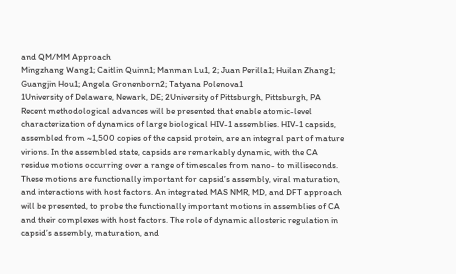and QM/MM Approach
Mingzhang Wang1; Caitlin Quinn1; Manman Lu1, 2; Juan Perilla1; Huilan Zhang1; Guangjin Hou1; Angela Gronenborn2; Tatyana Polenova1
1University of Delaware, Newark, DE; 2University of Pittsburgh, Pittsburgh, PA
Recent methodological advances will be presented that enable atomic-level characterization of dynamics of large biological HIV-1 assemblies. HIV-1 capsids, assembled from ~1,500 copies of the capsid protein, are an integral part of mature virions. In the assembled state, capsids are remarkably dynamic, with the CA residue motions occurring over a range of timescales from nano- to milliseconds. These motions are functionally important for capsid’s assembly, viral maturation, and interactions with host factors. An integrated MAS NMR, MD, and DFT approach will be presented, to probe the functionally important motions in assemblies of CA and their complexes with host factors. The role of dynamic allosteric regulation in capsid’s assembly, maturation, and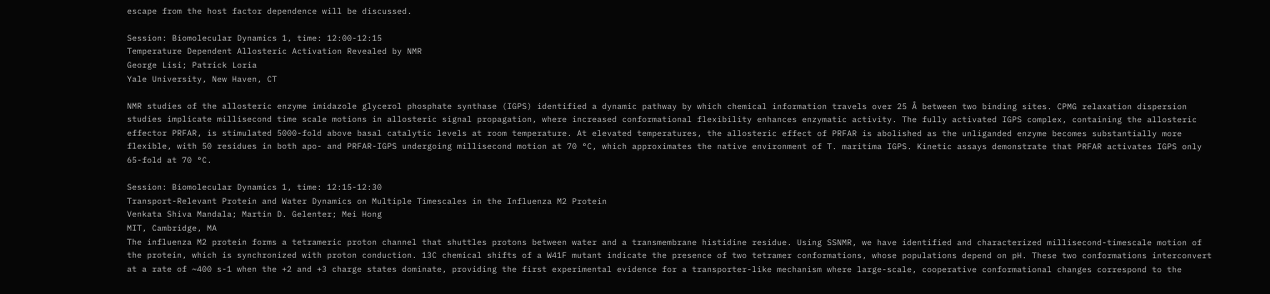escape from the host factor dependence will be discussed.

Session: Biomolecular Dynamics 1, time: 12:00-12:15
Temperature Dependent Allosteric Activation Revealed by NMR
George Lisi; Patrick Loria
Yale University, New Haven, CT

NMR studies of the allosteric enzyme imidazole glycerol phosphate synthase (IGPS) identified a dynamic pathway by which chemical information travels over 25 Å between two binding sites. CPMG relaxation dispersion studies implicate millisecond time scale motions in allosteric signal propagation, where increased conformational flexibility enhances enzymatic activity. The fully activated IGPS complex, containing the allosteric effector PRFAR, is stimulated 5000-fold above basal catalytic levels at room temperature. At elevated temperatures, the allosteric effect of PRFAR is abolished as the unliganded enzyme becomes substantially more flexible, with 50 residues in both apo- and PRFAR-IGPS undergoing millisecond motion at 70 °C, which approximates the native environment of T. maritima IGPS. Kinetic assays demonstrate that PRFAR activates IGPS only 65-fold at 70 °C.

Session: Biomolecular Dynamics 1, time: 12:15-12:30
Transport-Relevant Protein and Water Dynamics on Multiple Timescales in the Influenza M2 Protein
Venkata Shiva Mandala; Martin D. Gelenter; Mei Hong
MIT, Cambridge, MA
The influenza M2 protein forms a tetrameric proton channel that shuttles protons between water and a transmembrane histidine residue. Using SSNMR, we have identified and characterized millisecond-timescale motion of the protein, which is synchronized with proton conduction. 13C chemical shifts of a W41F mutant indicate the presence of two tetramer conformations, whose populations depend on pH. These two conformations interconvert at a rate of ~400 s-1 when the +2 and +3 charge states dominate, providing the first experimental evidence for a transporter-like mechanism where large-scale, cooperative conformational changes correspond to the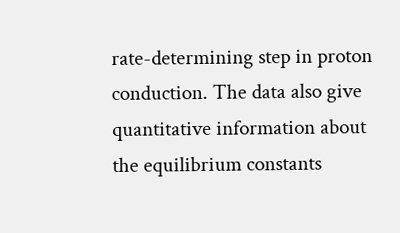rate-determining step in proton conduction. The data also give quantitative information about the equilibrium constants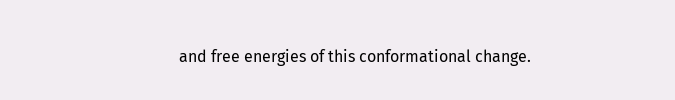and free energies of this conformational change.